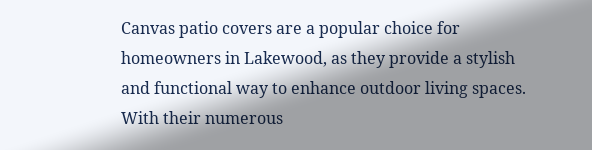Canvas patio covers are a popular choice for homeowners in Lakewood, as they provide a stylish and functional way to enhance outdoor living spaces. With their numerous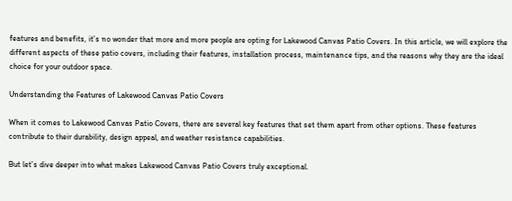features and benefits, it’s no wonder that more and more people are opting for Lakewood Canvas Patio Covers. In this article, we will explore the different aspects of these patio covers, including their features, installation process, maintenance tips, and the reasons why they are the ideal choice for your outdoor space.

Understanding the Features of Lakewood Canvas Patio Covers

When it comes to Lakewood Canvas Patio Covers, there are several key features that set them apart from other options. These features contribute to their durability, design appeal, and weather resistance capabilities.

But let’s dive deeper into what makes Lakewood Canvas Patio Covers truly exceptional.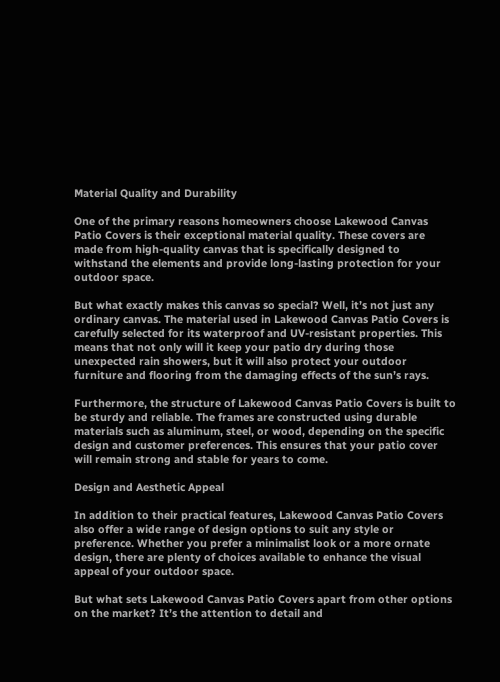Material Quality and Durability

One of the primary reasons homeowners choose Lakewood Canvas Patio Covers is their exceptional material quality. These covers are made from high-quality canvas that is specifically designed to withstand the elements and provide long-lasting protection for your outdoor space.

But what exactly makes this canvas so special? Well, it’s not just any ordinary canvas. The material used in Lakewood Canvas Patio Covers is carefully selected for its waterproof and UV-resistant properties. This means that not only will it keep your patio dry during those unexpected rain showers, but it will also protect your outdoor furniture and flooring from the damaging effects of the sun’s rays.

Furthermore, the structure of Lakewood Canvas Patio Covers is built to be sturdy and reliable. The frames are constructed using durable materials such as aluminum, steel, or wood, depending on the specific design and customer preferences. This ensures that your patio cover will remain strong and stable for years to come.

Design and Aesthetic Appeal

In addition to their practical features, Lakewood Canvas Patio Covers also offer a wide range of design options to suit any style or preference. Whether you prefer a minimalist look or a more ornate design, there are plenty of choices available to enhance the visual appeal of your outdoor space.

But what sets Lakewood Canvas Patio Covers apart from other options on the market? It’s the attention to detail and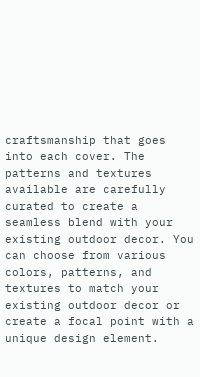craftsmanship that goes into each cover. The patterns and textures available are carefully curated to create a seamless blend with your existing outdoor decor. You can choose from various colors, patterns, and textures to match your existing outdoor decor or create a focal point with a unique design element.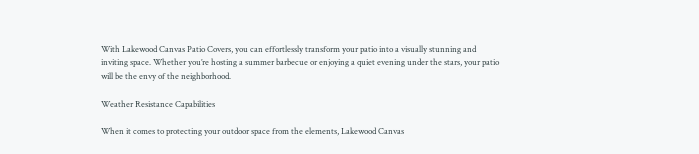With Lakewood Canvas Patio Covers, you can effortlessly transform your patio into a visually stunning and inviting space. Whether you’re hosting a summer barbecue or enjoying a quiet evening under the stars, your patio will be the envy of the neighborhood.

Weather Resistance Capabilities

When it comes to protecting your outdoor space from the elements, Lakewood Canvas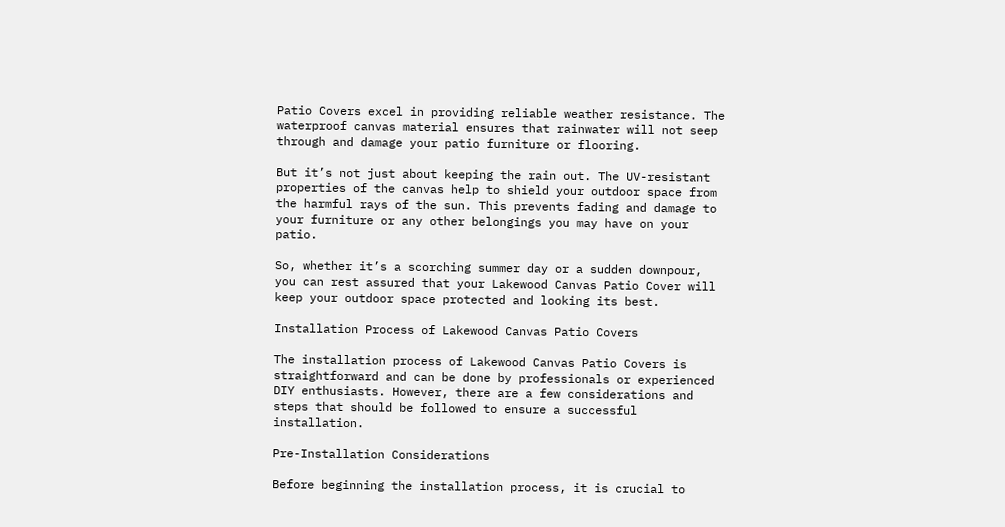Patio Covers excel in providing reliable weather resistance. The waterproof canvas material ensures that rainwater will not seep through and damage your patio furniture or flooring.

But it’s not just about keeping the rain out. The UV-resistant properties of the canvas help to shield your outdoor space from the harmful rays of the sun. This prevents fading and damage to your furniture or any other belongings you may have on your patio.

So, whether it’s a scorching summer day or a sudden downpour, you can rest assured that your Lakewood Canvas Patio Cover will keep your outdoor space protected and looking its best.

Installation Process of Lakewood Canvas Patio Covers

The installation process of Lakewood Canvas Patio Covers is straightforward and can be done by professionals or experienced DIY enthusiasts. However, there are a few considerations and steps that should be followed to ensure a successful installation.

Pre-Installation Considerations

Before beginning the installation process, it is crucial to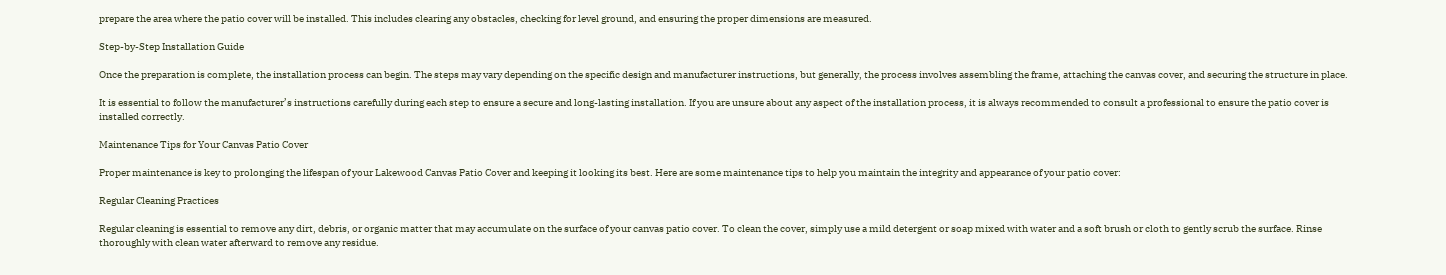prepare the area where the patio cover will be installed. This includes clearing any obstacles, checking for level ground, and ensuring the proper dimensions are measured.

Step-by-Step Installation Guide

Once the preparation is complete, the installation process can begin. The steps may vary depending on the specific design and manufacturer instructions, but generally, the process involves assembling the frame, attaching the canvas cover, and securing the structure in place.

It is essential to follow the manufacturer’s instructions carefully during each step to ensure a secure and long-lasting installation. If you are unsure about any aspect of the installation process, it is always recommended to consult a professional to ensure the patio cover is installed correctly.

Maintenance Tips for Your Canvas Patio Cover

Proper maintenance is key to prolonging the lifespan of your Lakewood Canvas Patio Cover and keeping it looking its best. Here are some maintenance tips to help you maintain the integrity and appearance of your patio cover:

Regular Cleaning Practices

Regular cleaning is essential to remove any dirt, debris, or organic matter that may accumulate on the surface of your canvas patio cover. To clean the cover, simply use a mild detergent or soap mixed with water and a soft brush or cloth to gently scrub the surface. Rinse thoroughly with clean water afterward to remove any residue.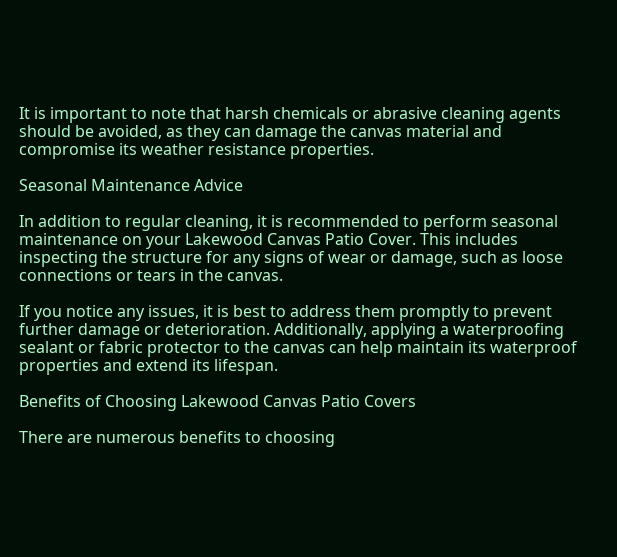It is important to note that harsh chemicals or abrasive cleaning agents should be avoided, as they can damage the canvas material and compromise its weather resistance properties.

Seasonal Maintenance Advice

In addition to regular cleaning, it is recommended to perform seasonal maintenance on your Lakewood Canvas Patio Cover. This includes inspecting the structure for any signs of wear or damage, such as loose connections or tears in the canvas.

If you notice any issues, it is best to address them promptly to prevent further damage or deterioration. Additionally, applying a waterproofing sealant or fabric protector to the canvas can help maintain its waterproof properties and extend its lifespan.

Benefits of Choosing Lakewood Canvas Patio Covers

There are numerous benefits to choosing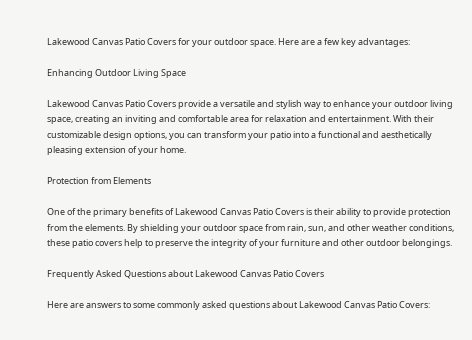Lakewood Canvas Patio Covers for your outdoor space. Here are a few key advantages:

Enhancing Outdoor Living Space

Lakewood Canvas Patio Covers provide a versatile and stylish way to enhance your outdoor living space, creating an inviting and comfortable area for relaxation and entertainment. With their customizable design options, you can transform your patio into a functional and aesthetically pleasing extension of your home.

Protection from Elements

One of the primary benefits of Lakewood Canvas Patio Covers is their ability to provide protection from the elements. By shielding your outdoor space from rain, sun, and other weather conditions, these patio covers help to preserve the integrity of your furniture and other outdoor belongings.

Frequently Asked Questions about Lakewood Canvas Patio Covers

Here are answers to some commonly asked questions about Lakewood Canvas Patio Covers: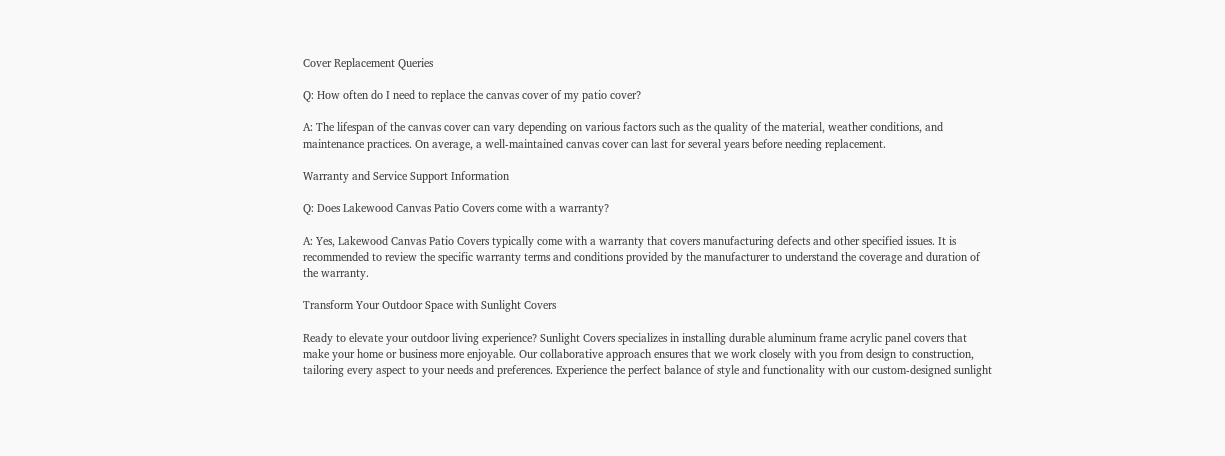Cover Replacement Queries

Q: How often do I need to replace the canvas cover of my patio cover?

A: The lifespan of the canvas cover can vary depending on various factors such as the quality of the material, weather conditions, and maintenance practices. On average, a well-maintained canvas cover can last for several years before needing replacement.

Warranty and Service Support Information

Q: Does Lakewood Canvas Patio Covers come with a warranty?

A: Yes, Lakewood Canvas Patio Covers typically come with a warranty that covers manufacturing defects and other specified issues. It is recommended to review the specific warranty terms and conditions provided by the manufacturer to understand the coverage and duration of the warranty.

Transform Your Outdoor Space with Sunlight Covers

Ready to elevate your outdoor living experience? Sunlight Covers specializes in installing durable aluminum frame acrylic panel covers that make your home or business more enjoyable. Our collaborative approach ensures that we work closely with you from design to construction, tailoring every aspect to your needs and preferences. Experience the perfect balance of style and functionality with our custom-designed sunlight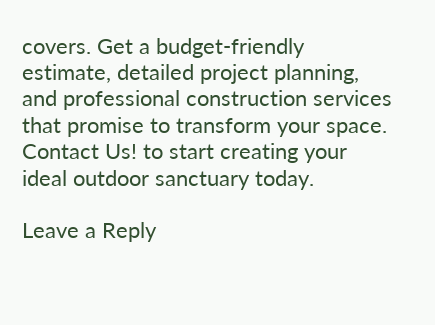covers. Get a budget-friendly estimate, detailed project planning, and professional construction services that promise to transform your space. Contact Us! to start creating your ideal outdoor sanctuary today.

Leave a Reply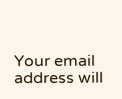Your email address will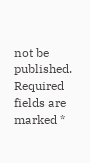not be published. Required fields are marked *